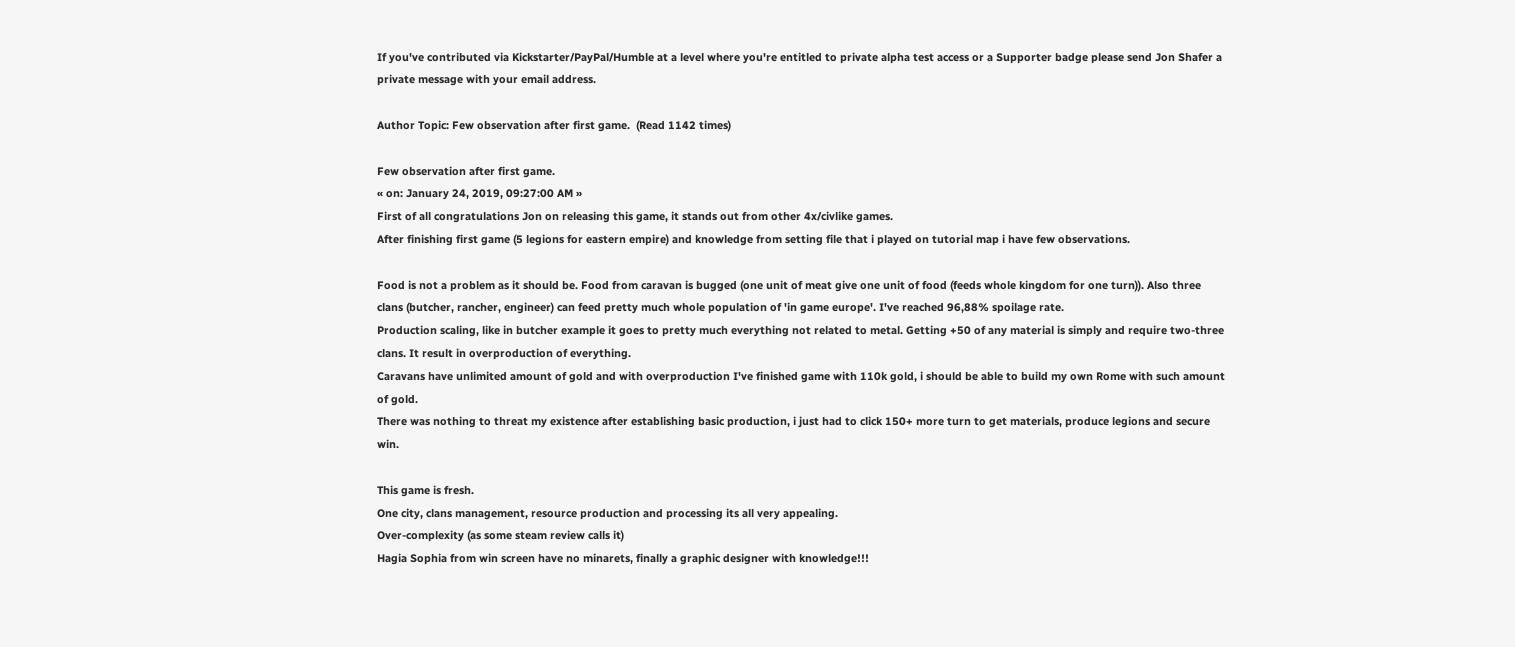If you've contributed via Kickstarter/PayPal/Humble at a level where you're entitled to private alpha test access or a Supporter badge please send Jon Shafer a private message with your email address.

Author Topic: Few observation after first game.  (Read 1142 times)

Few observation after first game.
« on: January 24, 2019, 09:27:00 AM »
First of all congratulations Jon on releasing this game, it stands out from other 4x/civlike games.
After finishing first game (5 legions for eastern empire) and knowledge from setting file that i played on tutorial map i have few observations.

Food is not a problem as it should be. Food from caravan is bugged (one unit of meat give one unit of food (feeds whole kingdom for one turn)). Also three clans (butcher, rancher, engineer) can feed pretty much whole population of 'in game europe'. I've reached 96,88% spoilage rate.
Production scaling, like in butcher example it goes to pretty much everything not related to metal. Getting +50 of any material is simply and require two-three clans. It result in overproduction of everything.
Caravans have unlimited amount of gold and with overproduction I've finished game with 110k gold, i should be able to build my own Rome with such amount of gold.
There was nothing to threat my existence after establishing basic production, i just had to click 150+ more turn to get materials, produce legions and secure win.

This game is fresh.
One city, clans management, resource production and processing its all very appealing.
Over-complexity (as some steam review calls it)
Hagia Sophia from win screen have no minarets, finally a graphic designer with knowledge!!!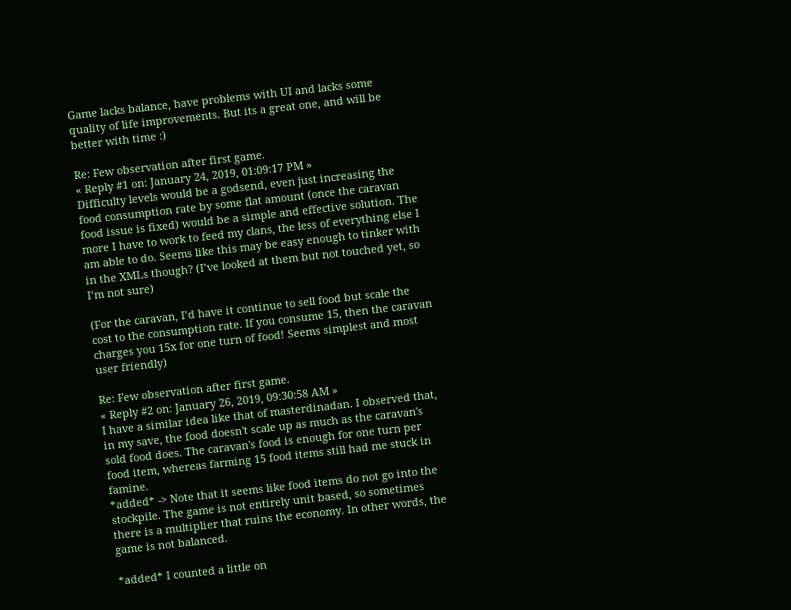Game lacks balance, have problems with UI and lacks some quality of life improvements. But its a great one, and will be better with time :)

Re: Few observation after first game.
« Reply #1 on: January 24, 2019, 01:09:17 PM »
Difficulty levels would be a godsend, even just increasing the food consumption rate by some flat amount (once the caravan food issue is fixed) would be a simple and effective solution. The more I have to work to feed my clans, the less of everything else I am able to do. Seems like this may be easy enough to tinker with in the XMLs though? (I’ve looked at them but not touched yet, so I’m not sure)

(For the caravan, I’d have it continue to sell food but scale the cost to the consumption rate. If you consume 15, then the caravan charges you 15x for one turn of food! Seems simplest and most user friendly)

Re: Few observation after first game.
« Reply #2 on: January 26, 2019, 09:30:58 AM »
I have a similar idea like that of masterdinadan. I observed that, in my save, the food doesn't scale up as much as the caravan's sold food does. The caravan's food is enough for one turn per food item, whereas farming 15 food items still had me stuck in famine.
*added* -> Note that it seems like food items do not go into the stockpile. The game is not entirely unit based, so sometimes there is a multiplier that ruins the economy. In other words, the game is not balanced.

*added* I counted a little on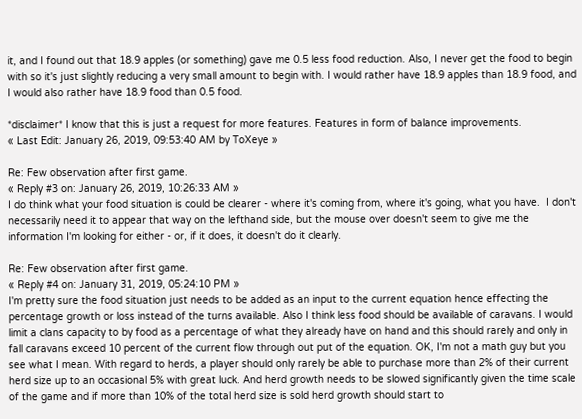it, and I found out that 18.9 apples (or something) gave me 0.5 less food reduction. Also, I never get the food to begin with so it's just slightly reducing a very small amount to begin with. I would rather have 18.9 apples than 18.9 food, and I would also rather have 18.9 food than 0.5 food.

*disclaimer* I know that this is just a request for more features. Features in form of balance improvements.
« Last Edit: January 26, 2019, 09:53:40 AM by ToXeye »

Re: Few observation after first game.
« Reply #3 on: January 26, 2019, 10:26:33 AM »
I do think what your food situation is could be clearer - where it's coming from, where it's going, what you have.  I don't necessarily need it to appear that way on the lefthand side, but the mouse over doesn't seem to give me the information I'm looking for either - or, if it does, it doesn't do it clearly.

Re: Few observation after first game.
« Reply #4 on: January 31, 2019, 05:24:10 PM »
I'm pretty sure the food situation just needs to be added as an input to the current equation hence effecting the percentage growth or loss instead of the turns available. Also I think less food should be available of caravans. I would limit a clans capacity to by food as a percentage of what they already have on hand and this should rarely and only in fall caravans exceed 10 percent of the current flow through out put of the equation. OK, I'm not a math guy but you see what I mean. With regard to herds, a player should only rarely be able to purchase more than 2% of their current herd size up to an occasional 5% with great luck. And herd growth needs to be slowed significantly given the time scale of the game and if more than 10% of the total herd size is sold herd growth should start to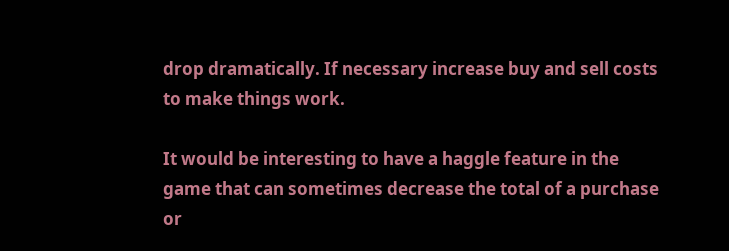drop dramatically. If necessary increase buy and sell costs to make things work.

It would be interesting to have a haggle feature in the game that can sometimes decrease the total of a purchase or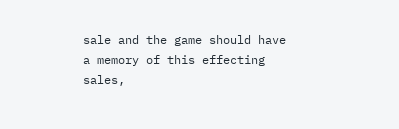sale and the game should have a memory of this effecting sales,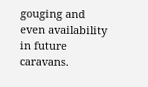gouging and even availability in future caravans.